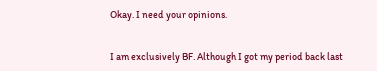Okay. I need your opinions.


I am exclusively BF. Although I got my period back last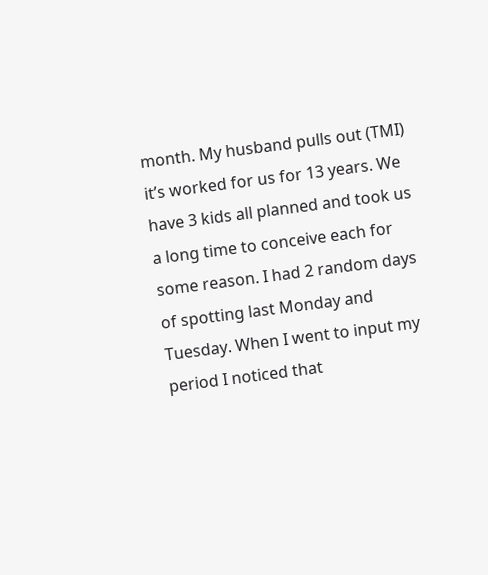month. My husband pulls out (TMI) it’s worked for us for 13 years. We have 3 kids all planned and took us a long time to conceive each for some reason. I had 2 random days of spotting last Monday and Tuesday. When I went to input my period I noticed that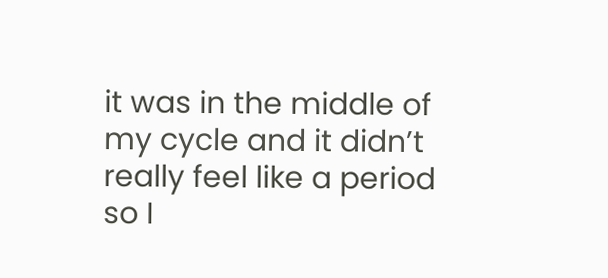it was in the middle of my cycle and it didn’t really feel like a period so I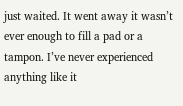just waited. It went away it wasn’t ever enough to fill a pad or a tampon. I’ve never experienced anything like it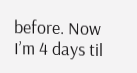before. Now I’m 4 days til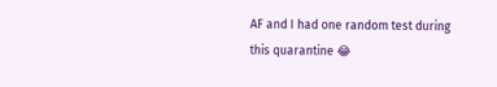AF and I had one random test during this quarantine 😂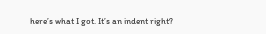here’s what I got. It’s an indent right?